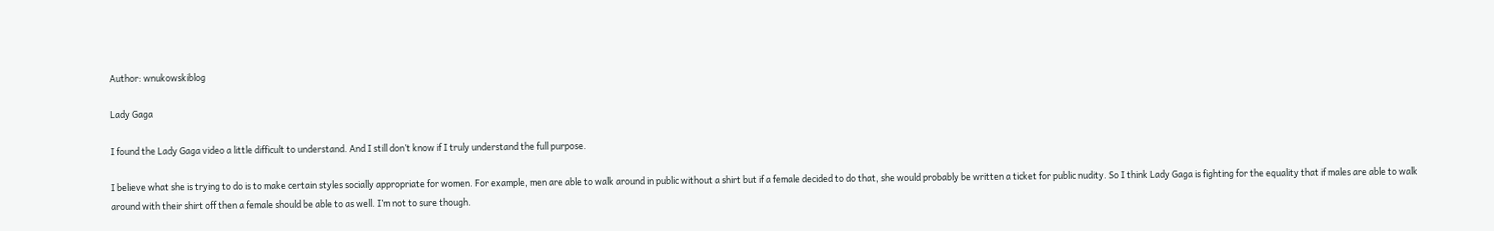Author: wnukowskiblog

Lady Gaga

I found the Lady Gaga video a little difficult to understand. And I still don’t know if I truly understand the full purpose.

I believe what she is trying to do is to make certain styles socially appropriate for women. For example, men are able to walk around in public without a shirt but if a female decided to do that, she would probably be written a ticket for public nudity. So I think Lady Gaga is fighting for the equality that if males are able to walk around with their shirt off then a female should be able to as well. I’m not to sure though.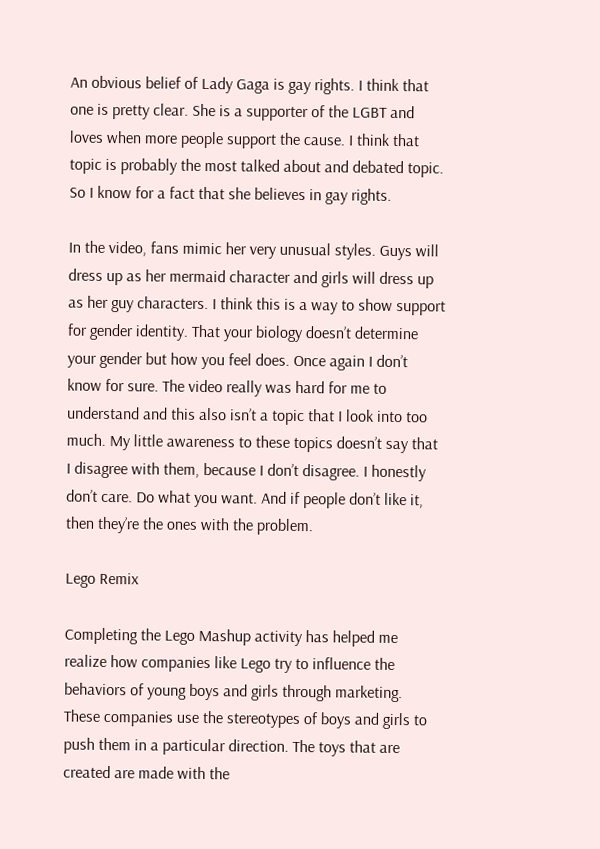An obvious belief of Lady Gaga is gay rights. I think that one is pretty clear. She is a supporter of the LGBT and loves when more people support the cause. I think that topic is probably the most talked about and debated topic. So I know for a fact that she believes in gay rights.

In the video, fans mimic her very unusual styles. Guys will dress up as her mermaid character and girls will dress up as her guy characters. I think this is a way to show support for gender identity. That your biology doesn’t determine your gender but how you feel does. Once again I don’t know for sure. The video really was hard for me to understand and this also isn’t a topic that I look into too much. My little awareness to these topics doesn’t say that I disagree with them, because I don’t disagree. I honestly don’t care. Do what you want. And if people don’t like it, then they’re the ones with the problem.

Lego Remix

Completing the Lego Mashup activity has helped me realize how companies like Lego try to influence the behaviors of young boys and girls through marketing. These companies use the stereotypes of boys and girls to push them in a particular direction. The toys that are created are made with the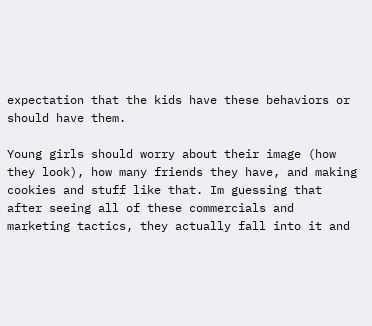expectation that the kids have these behaviors or should have them.

Young girls should worry about their image (how they look), how many friends they have, and making cookies and stuff like that. Im guessing that after seeing all of these commercials and marketing tactics, they actually fall into it and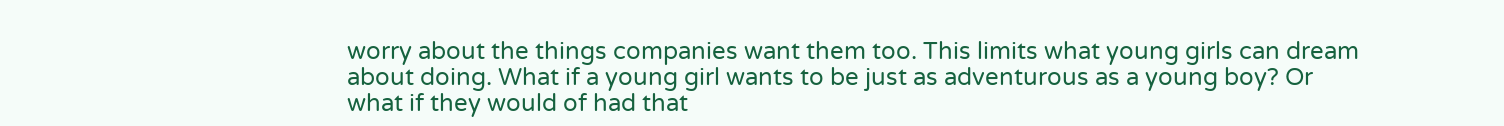worry about the things companies want them too. This limits what young girls can dream about doing. What if a young girl wants to be just as adventurous as a young boy? Or what if they would of had that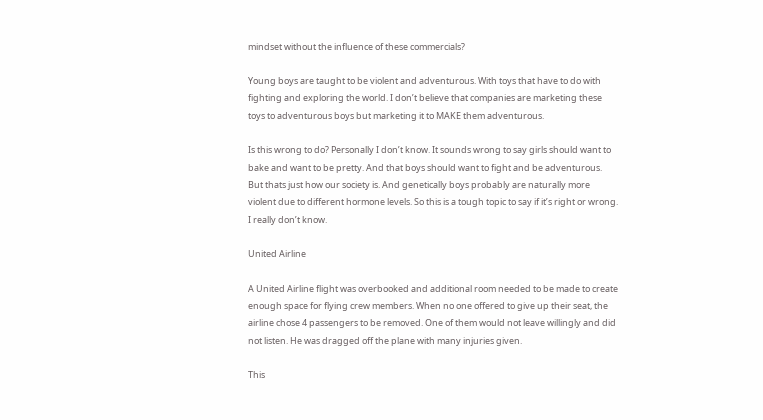mindset without the influence of these commercials?

Young boys are taught to be violent and adventurous. With toys that have to do with fighting and exploring the world. I don’t believe that companies are marketing these toys to adventurous boys but marketing it to MAKE them adventurous.

Is this wrong to do? Personally I don’t know. It sounds wrong to say girls should want to bake and want to be pretty. And that boys should want to fight and be adventurous. But thats just how our society is. And genetically boys probably are naturally more violent due to different hormone levels. So this is a tough topic to say if it’s right or wrong. I really don’t know.

United Airline

A United Airline flight was overbooked and additional room needed to be made to create enough space for flying crew members. When no one offered to give up their seat, the airline chose 4 passengers to be removed. One of them would not leave willingly and did not listen. He was dragged off the plane with many injuries given.

This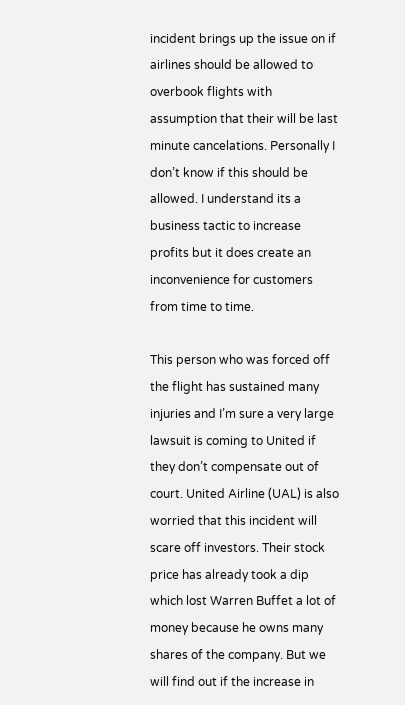incident brings up the issue on if airlines should be allowed to overbook flights with assumption that their will be last minute cancelations. Personally I don’t know if this should be allowed. I understand its a business tactic to increase profits but it does create an inconvenience for customers from time to time.

This person who was forced off the flight has sustained many injuries and I’m sure a very large lawsuit is coming to United if they don’t compensate out of court. United Airline (UAL) is also worried that this incident will scare off investors. Their stock price has already took a dip which lost Warren Buffet a lot of money because he owns many shares of the company. But we will find out if the increase in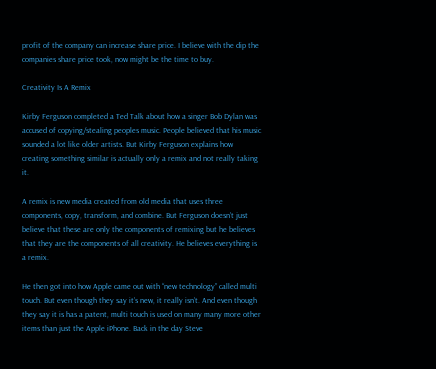profit of the company can increase share price. I believe with the dip the companies share price took, now might be the time to buy.

Creativity Is A Remix

Kirby Ferguson completed a Ted Talk about how a singer Bob Dylan was accused of copying/stealing peoples music. People believed that his music sounded a lot like older artists. But Kirby Ferguson explains how creating something similar is actually only a remix and not really taking it.

A remix is new media created from old media that uses three components, copy, transform, and combine. But Ferguson doesn’t just believe that these are only the components of remixing but he believes that they are the components of all creativity. He believes everything is a remix.

He then got into how Apple came out with “new technology” called multi touch. But even though they say it’s new, it really isn’t. And even though they say it is has a patent, multi touch is used on many many more other items than just the Apple iPhone. Back in the day Steve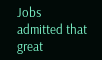Jobs admitted that great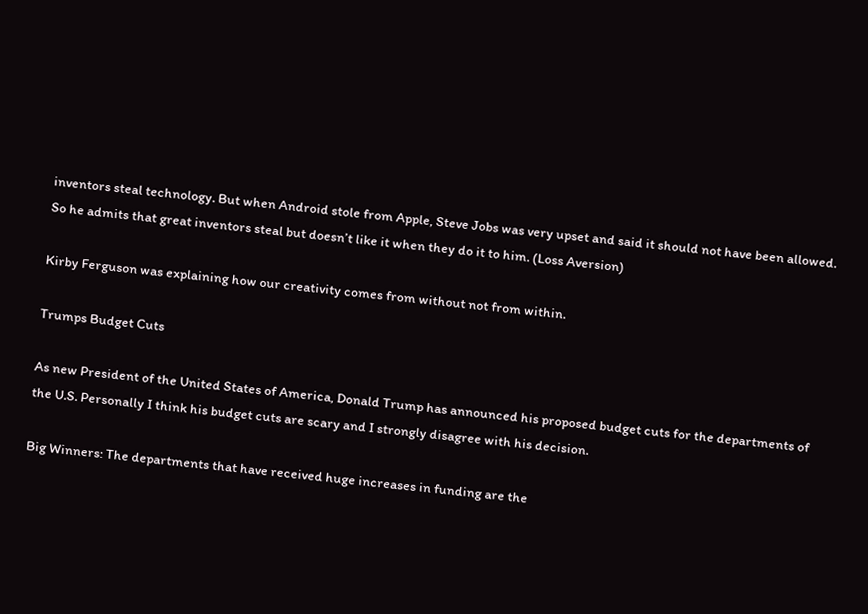inventors steal technology. But when Android stole from Apple, Steve Jobs was very upset and said it should not have been allowed. So he admits that great inventors steal but doesn’t like it when they do it to him. (Loss Aversion)

Kirby Ferguson was explaining how our creativity comes from without not from within.

Trumps Budget Cuts

As new President of the United States of America, Donald Trump has announced his proposed budget cuts for the departments of the U.S. Personally I think his budget cuts are scary and I strongly disagree with his decision.

Big Winners: The departments that have received huge increases in funding are the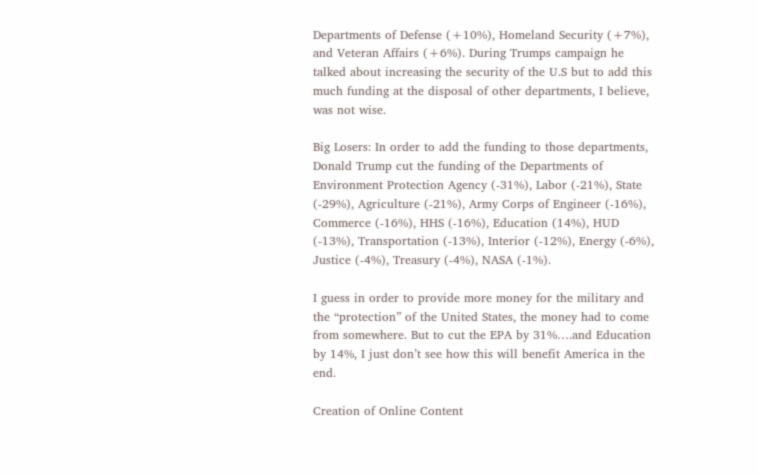Departments of Defense (+10%), Homeland Security (+7%), and Veteran Affairs (+6%). During Trumps campaign he talked about increasing the security of the U.S but to add this much funding at the disposal of other departments, I believe, was not wise.

Big Losers: In order to add the funding to those departments, Donald Trump cut the funding of the Departments of Environment Protection Agency (-31%), Labor (-21%), State (-29%), Agriculture (-21%), Army Corps of Engineer (-16%), Commerce (-16%), HHS (-16%), Education (14%), HUD (-13%), Transportation (-13%), Interior (-12%), Energy (-6%), Justice (-4%), Treasury (-4%), NASA (-1%).

I guess in order to provide more money for the military and the “protection” of the United States, the money had to come from somewhere. But to cut the EPA by 31%….and Education by 14%, I just don’t see how this will benefit America in the end.

Creation of Online Content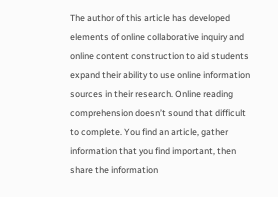The author of this article has developed elements of online collaborative inquiry and online content construction to aid students expand their ability to use online information sources in their research. Online reading comprehension doesn’t sound that difficult to complete. You find an article, gather information that you find important, then share the information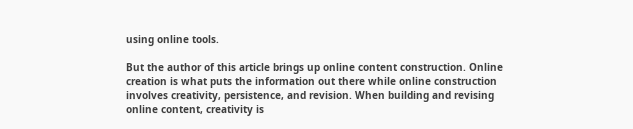using online tools.

But the author of this article brings up online content construction. Online creation is what puts the information out there while online construction involves creativity, persistence, and revision. When building and revising online content, creativity is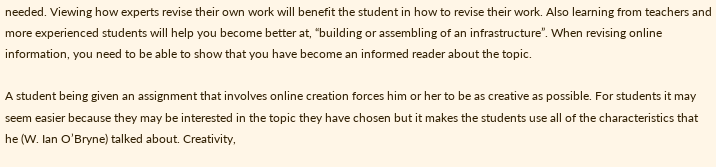needed. Viewing how experts revise their own work will benefit the student in how to revise their work. Also learning from teachers and more experienced students will help you become better at, “building or assembling of an infrastructure”. When revising online information, you need to be able to show that you have become an informed reader about the topic.

A student being given an assignment that involves online creation forces him or her to be as creative as possible. For students it may seem easier because they may be interested in the topic they have chosen but it makes the students use all of the characteristics that he (W. Ian O’Bryne) talked about. Creativity,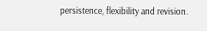persistence, flexibility and revision.